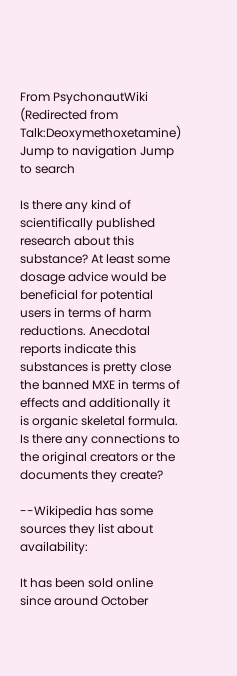From PsychonautWiki
(Redirected from Talk:Deoxymethoxetamine)
Jump to navigation Jump to search

Is there any kind of scientifically published research about this substance? At least some dosage advice would be beneficial for potential users in terms of harm reductions. Anecdotal reports indicate this substances is pretty close the banned MXE in terms of effects and additionally it is organic skeletal formula. Is there any connections to the original creators or the documents they create?

--Wikipedia has some sources they list about availability:

It has been sold online since around October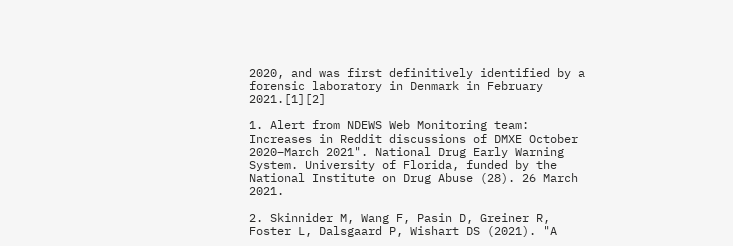2020, and was first definitively identified by a forensic laboratory in Denmark in February 2021.[1][2]

1. Alert from NDEWS Web Monitoring team: Increases in Reddit discussions of DMXE October 2020–March 2021". National Drug Early Warning System. University of Florida, funded by the National Institute on Drug Abuse (28). 26 March 2021.

2. Skinnider M, Wang F, Pasin D, Greiner R, Foster L, Dalsgaard P, Wishart DS (2021). "A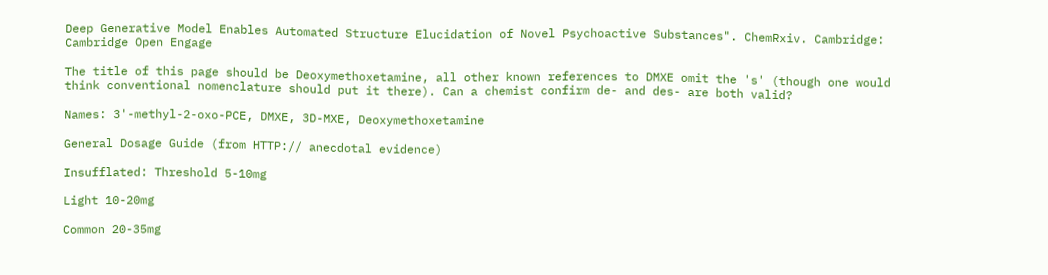Deep Generative Model Enables Automated Structure Elucidation of Novel Psychoactive Substances". ChemRxiv. Cambridge: Cambridge Open Engage

The title of this page should be Deoxymethoxetamine, all other known references to DMXE omit the 's' (though one would think conventional nomenclature should put it there). Can a chemist confirm de- and des- are both valid?

Names: 3'-methyl-2-oxo-PCE, DMXE, 3D-MXE, Deoxymethoxetamine

General Dosage Guide (from HTTP:// anecdotal evidence)

Insufflated: Threshold 5-10mg

Light 10-20mg

Common 20-35mg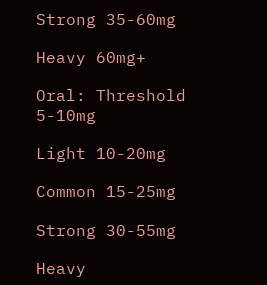Strong 35-60mg

Heavy 60mg+

Oral: Threshold 5-10mg

Light 10-20mg

Common 15-25mg

Strong 30-55mg

Heavy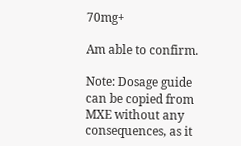70mg+

Am able to confirm.

Note: Dosage guide can be copied from MXE without any consequences, as it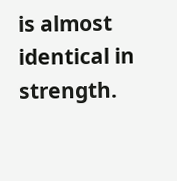is almost identical in strength.